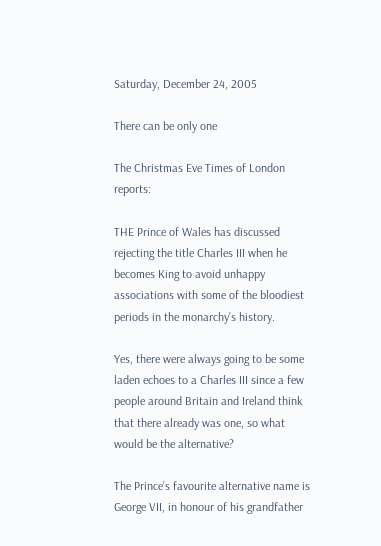Saturday, December 24, 2005

There can be only one

The Christmas Eve Times of London reports:

THE Prince of Wales has discussed rejecting the title Charles III when he becomes King to avoid unhappy associations with some of the bloodiest periods in the monarchy’s history.

Yes, there were always going to be some laden echoes to a Charles III since a few people around Britain and Ireland think that there already was one, so what would be the alternative?

The Prince’s favourite alternative name is George VII, in honour of his grandfather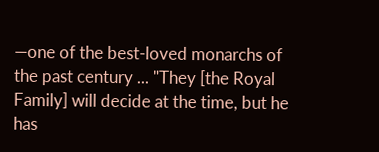—one of the best-loved monarchs of the past century ... "They [the Royal Family] will decide at the time, but he has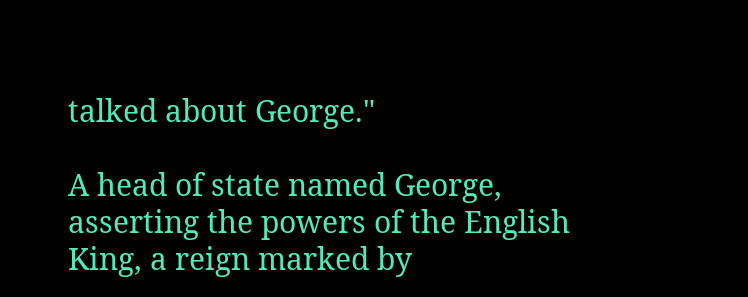talked about George."

A head of state named George, asserting the powers of the English King, a reign marked by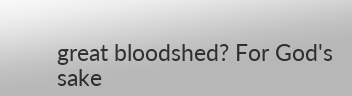great bloodshed? For God's sake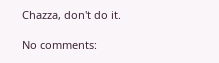Chazza, don't do it.

No comments: